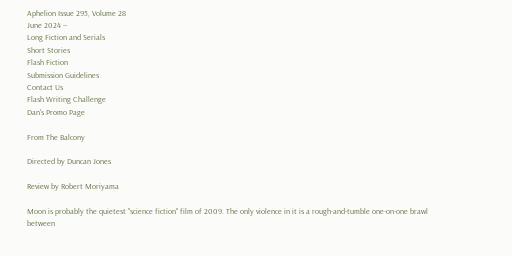Aphelion Issue 295, Volume 28
June 2024 --
Long Fiction and Serials
Short Stories
Flash Fiction
Submission Guidelines
Contact Us
Flash Writing Challenge
Dan's Promo Page

From The Balcony

Directed by Duncan Jones

Review by Robert Moriyama

Moon is probably the quietest "science fiction" film of 2009. The only violence in it is a rough-and-tumble one-on-one brawl between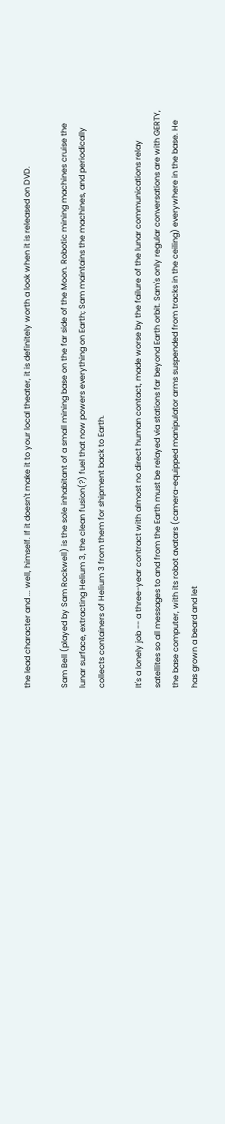the lead character and ... well, himself. If it doesn't make it to your local theater, it is definitely worth a look when it is released on DVD.

Sam Bell (played by Sam Rockwell) is the sole inhabitant of a small mining base on the far side of the Moon. Robotic mining machines cruise the lunar surface, extracting Helium 3, the clean fusion(?) fuel that now powers everything on Earth; Sam maintains the machines, and periodically collects containers of Helium 3 from them for shipment back to Earth.

It's a lonely job -- a three-year contract with almost no direct human contact, made worse by the failure of the lunar communications relay satellites so all messages to and from the Earth must be relayed via stations far beyond Earth orbit. Sam's only regular conversations are with GERTY, the base computer, with its robot avatars (camera-equipped manipulator arms suspended from tracks in the ceiling) everywhere in the base. He has grown a beard and let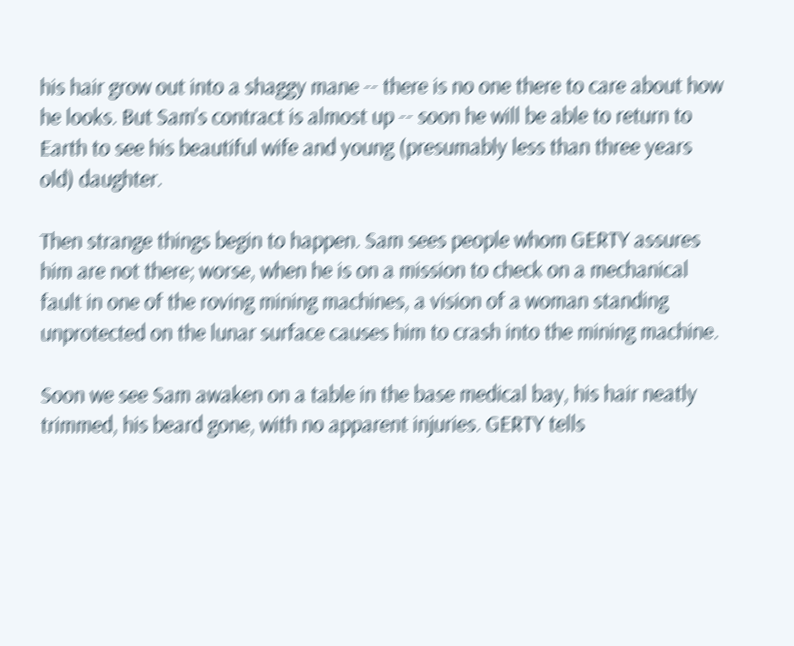his hair grow out into a shaggy mane -- there is no one there to care about how he looks. But Sam's contract is almost up -- soon he will be able to return to Earth to see his beautiful wife and young (presumably less than three years old) daughter.

Then strange things begin to happen. Sam sees people whom GERTY assures him are not there; worse, when he is on a mission to check on a mechanical fault in one of the roving mining machines, a vision of a woman standing unprotected on the lunar surface causes him to crash into the mining machine.

Soon we see Sam awaken on a table in the base medical bay, his hair neatly trimmed, his beard gone, with no apparent injuries. GERTY tells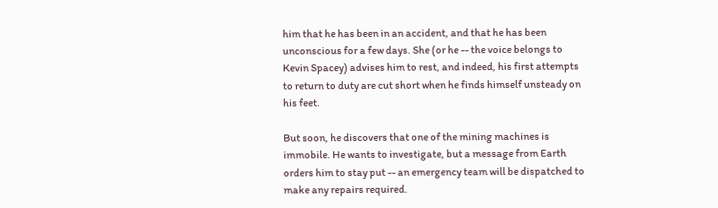him that he has been in an accident, and that he has been unconscious for a few days. She (or he -- the voice belongs to Kevin Spacey) advises him to rest, and indeed, his first attempts to return to duty are cut short when he finds himself unsteady on his feet.

But soon, he discovers that one of the mining machines is immobile. He wants to investigate, but a message from Earth orders him to stay put -- an emergency team will be dispatched to make any repairs required.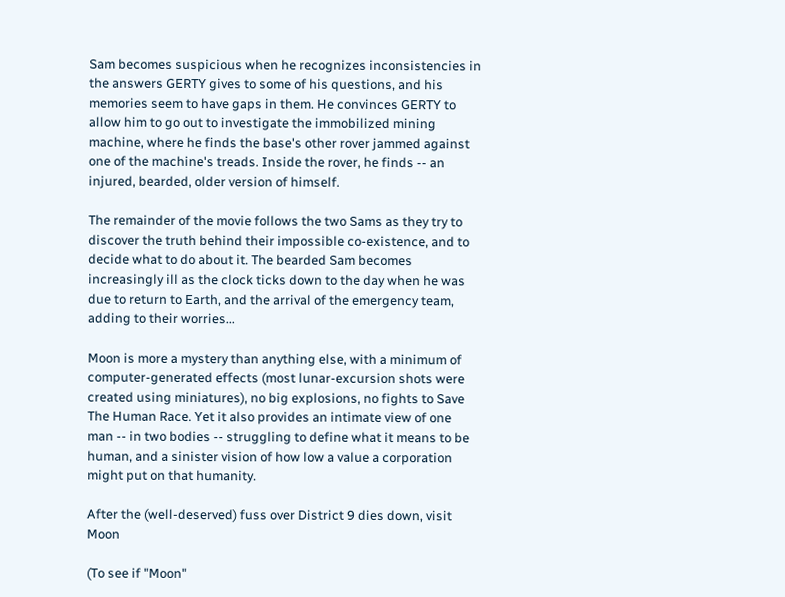Sam becomes suspicious when he recognizes inconsistencies in the answers GERTY gives to some of his questions, and his memories seem to have gaps in them. He convinces GERTY to allow him to go out to investigate the immobilized mining machine, where he finds the base's other rover jammed against one of the machine's treads. Inside the rover, he finds -- an injured, bearded, older version of himself.

The remainder of the movie follows the two Sams as they try to discover the truth behind their impossible co-existence, and to decide what to do about it. The bearded Sam becomes increasingly ill as the clock ticks down to the day when he was due to return to Earth, and the arrival of the emergency team, adding to their worries...

Moon is more a mystery than anything else, with a minimum of computer-generated effects (most lunar-excursion shots were created using miniatures), no big explosions, no fights to Save The Human Race. Yet it also provides an intimate view of one man -- in two bodies -- struggling to define what it means to be human, and a sinister vision of how low a value a corporation might put on that humanity.

After the (well-deserved) fuss over District 9 dies down, visit Moon

(To see if "Moon"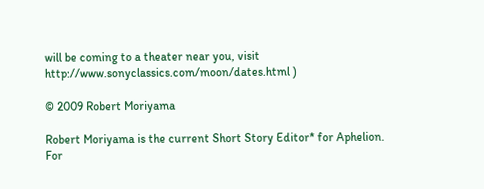will be coming to a theater near you, visit http://www.sonyclassics.com/moon/dates.html )

© 2009 Robert Moriyama

Robert Moriyama is the current Short Story Editor* for Aphelion. For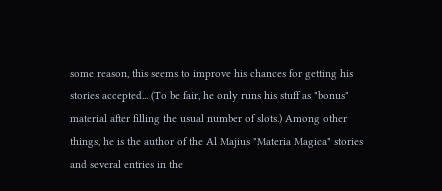some reason, this seems to improve his chances for getting his stories accepted... (To be fair, he only runs his stuff as "bonus" material after filling the usual number of slots.) Among other things, he is the author of the Al Majius "Materia Magica" stories and several entries in the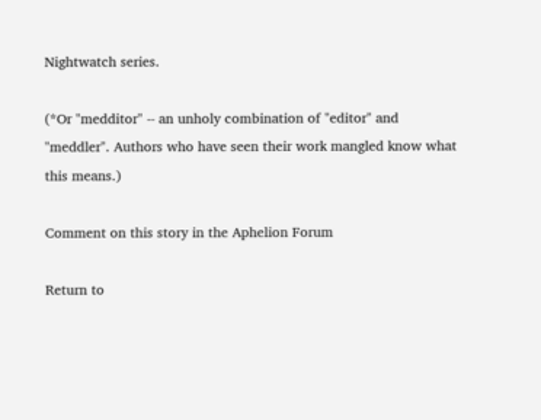Nightwatch series.

(*Or "medditor" -- an unholy combination of "editor" and "meddler". Authors who have seen their work mangled know what this means.)

Comment on this story in the Aphelion Forum

Return to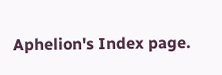Aphelion's Index page.